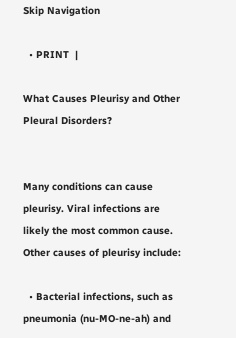Skip Navigation

  • PRINT  |

What Causes Pleurisy and Other Pleural Disorders?


Many conditions can cause pleurisy. Viral infections are likely the most common cause. Other causes of pleurisy include:

  • Bacterial infections, such as pneumonia (nu-MO-ne-ah) and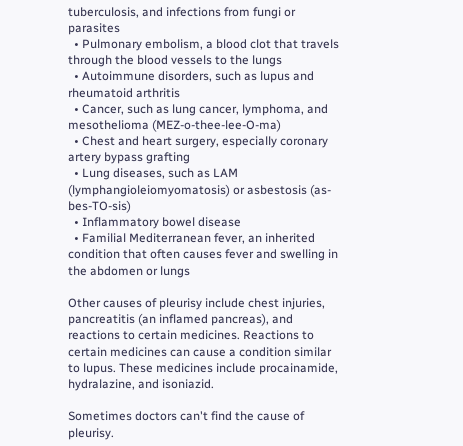tuberculosis, and infections from fungi or parasites
  • Pulmonary embolism, a blood clot that travels through the blood vessels to the lungs
  • Autoimmune disorders, such as lupus and rheumatoid arthritis
  • Cancer, such as lung cancer, lymphoma, and mesothelioma (MEZ-o-thee-lee-O-ma)
  • Chest and heart surgery, especially coronary artery bypass grafting
  • Lung diseases, such as LAM (lymphangioleiomyomatosis) or asbestosis (as-bes-TO-sis)
  • Inflammatory bowel disease
  • Familial Mediterranean fever, an inherited condition that often causes fever and swelling in the abdomen or lungs

Other causes of pleurisy include chest injuries, pancreatitis (an inflamed pancreas), and reactions to certain medicines. Reactions to certain medicines can cause a condition similar to lupus. These medicines include procainamide, hydralazine, and isoniazid.

Sometimes doctors can't find the cause of pleurisy.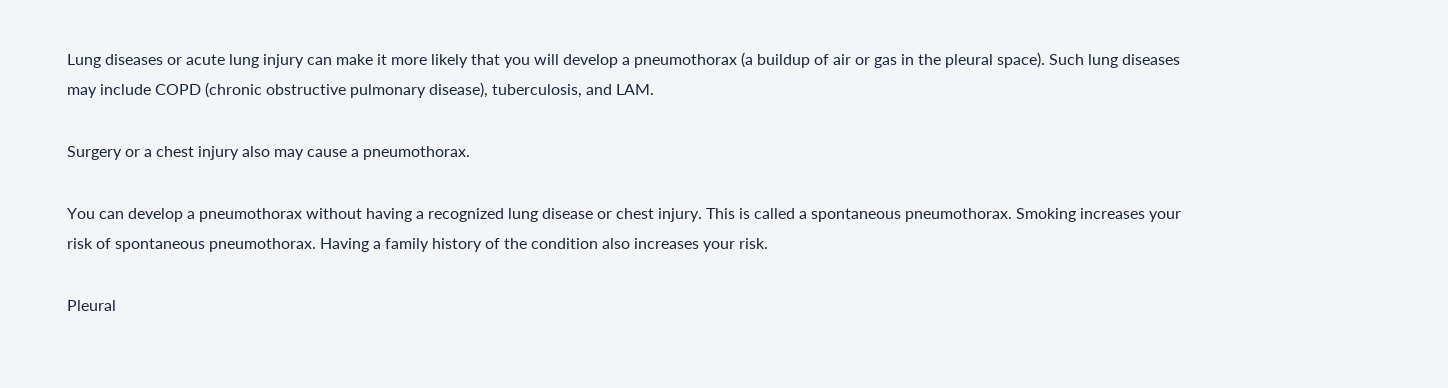Lung diseases or acute lung injury can make it more likely that you will develop a pneumothorax (a buildup of air or gas in the pleural space). Such lung diseases may include COPD (chronic obstructive pulmonary disease), tuberculosis, and LAM.

Surgery or a chest injury also may cause a pneumothorax.

You can develop a pneumothorax without having a recognized lung disease or chest injury. This is called a spontaneous pneumothorax. Smoking increases your risk of spontaneous pneumothorax. Having a family history of the condition also increases your risk.

Pleural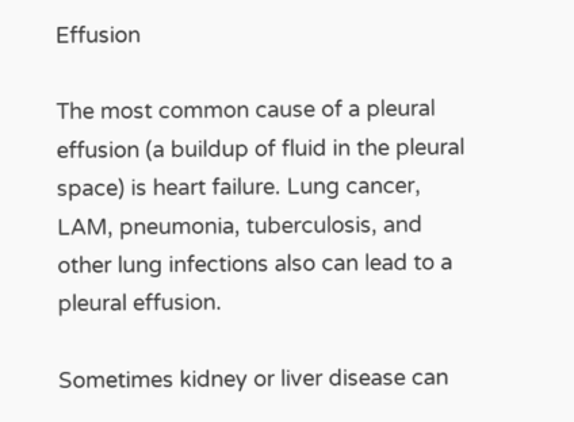Effusion

The most common cause of a pleural effusion (a buildup of fluid in the pleural space) is heart failure. Lung cancer, LAM, pneumonia, tuberculosis, and other lung infections also can lead to a pleural effusion.

Sometimes kidney or liver disease can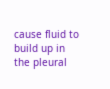cause fluid to build up in the pleural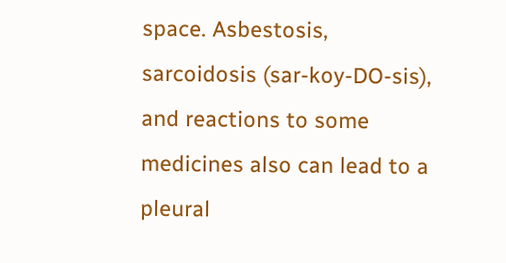space. Asbestosis, sarcoidosis (sar-koy-DO-sis), and reactions to some medicines also can lead to a pleural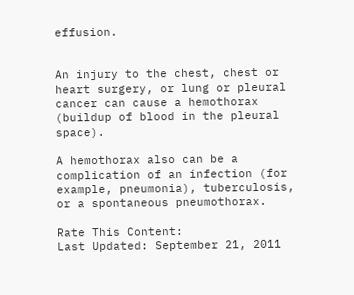effusion.


An injury to the chest, chest or heart surgery, or lung or pleural cancer can cause a hemothorax (buildup of blood in the pleural space).

A hemothorax also can be a complication of an infection (for example, pneumonia), tuberculosis, or a spontaneous pneumothorax.

Rate This Content:
Last Updated: September 21, 2011